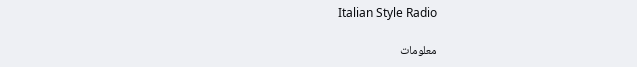Italian Style Radio

معلومات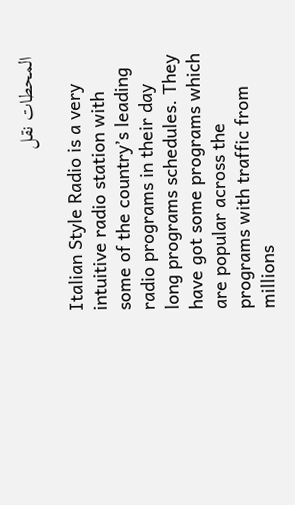المحطات نقل

Italian Style Radio is a very intuitive radio station with some of the country’s leading radio programs in their day long programs schedules. They have got some programs which are popular across the programs with traffic from millions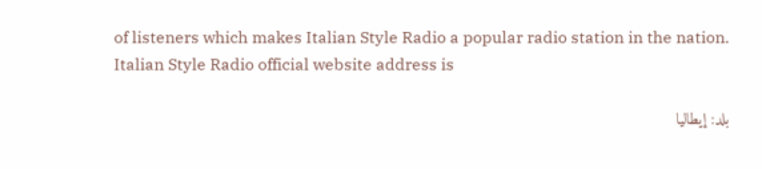of listeners which makes Italian Style Radio a popular radio station in the nation.
Italian Style Radio official website address is

بلد: إيطاليا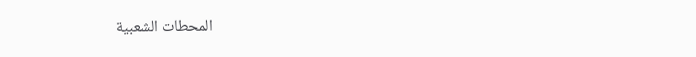المحطات الشعبية